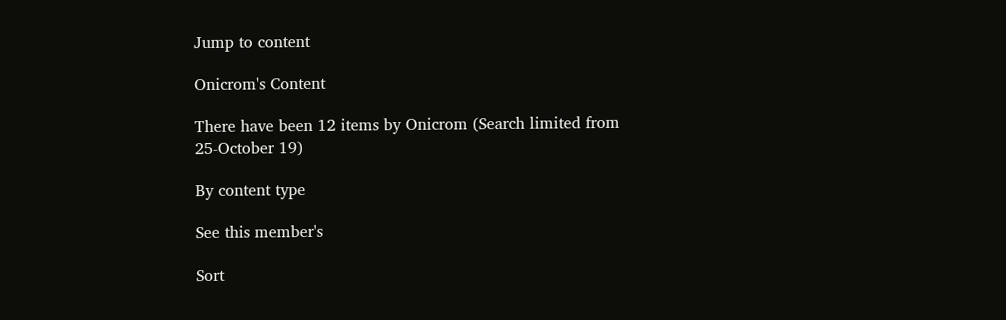Jump to content

Onicrom's Content

There have been 12 items by Onicrom (Search limited from 25-October 19)

By content type

See this member's

Sort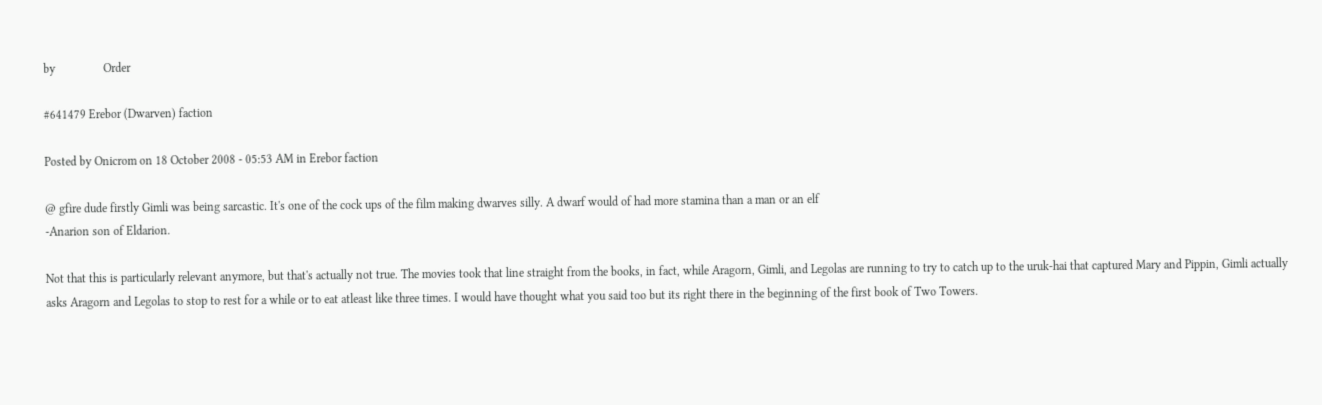by                Order

#641479 Erebor (Dwarven) faction

Posted by Onicrom on 18 October 2008 - 05:53 AM in Erebor faction

@ gfire dude firstly Gimli was being sarcastic. It's one of the cock ups of the film making dwarves silly. A dwarf would of had more stamina than a man or an elf
-Anarion son of Eldarion.

Not that this is particularly relevant anymore, but that's actually not true. The movies took that line straight from the books, in fact, while Aragorn, Gimli, and Legolas are running to try to catch up to the uruk-hai that captured Mary and Pippin, Gimli actually asks Aragorn and Legolas to stop to rest for a while or to eat atleast like three times. I would have thought what you said too but its right there in the beginning of the first book of Two Towers.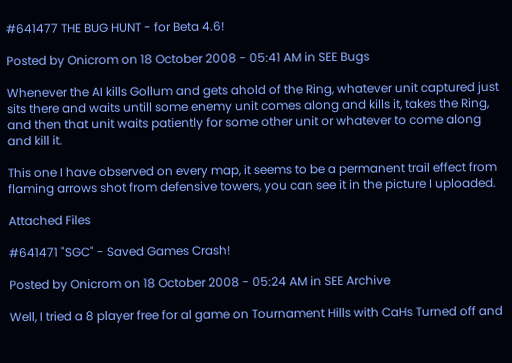#641477 THE BUG HUNT - for Beta 4.6!

Posted by Onicrom on 18 October 2008 - 05:41 AM in SEE Bugs

Whenever the AI kills Gollum and gets ahold of the Ring, whatever unit captured just sits there and waits untill some enemy unit comes along and kills it, takes the Ring, and then that unit waits patiently for some other unit or whatever to come along and kill it.

This one I have observed on every map, it seems to be a permanent trail effect from flaming arrows shot from defensive towers, you can see it in the picture I uploaded.

Attached Files

#641471 "SGC" - Saved Games Crash!

Posted by Onicrom on 18 October 2008 - 05:24 AM in SEE Archive

Well, I tried a 8 player free for al game on Tournament Hills with CaHs Turned off and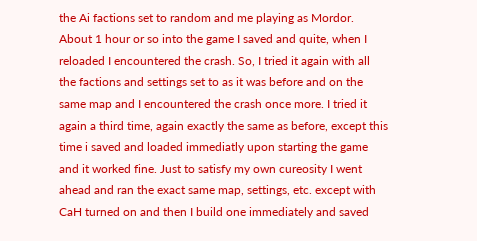the Ai factions set to random and me playing as Mordor. About 1 hour or so into the game I saved and quite, when I reloaded I encountered the crash. So, I tried it again with all the factions and settings set to as it was before and on the same map and I encountered the crash once more. I tried it again a third time, again exactly the same as before, except this time i saved and loaded immediatly upon starting the game and it worked fine. Just to satisfy my own cureosity I went ahead and ran the exact same map, settings, etc. except with CaH turned on and then I build one immediately and saved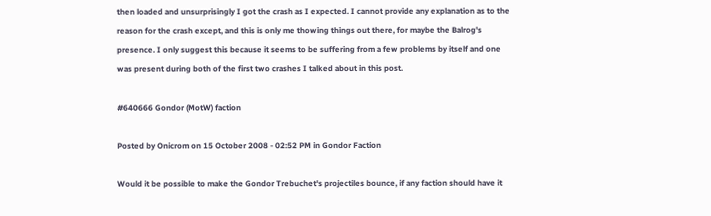then loaded and unsurprisingly I got the crash as I expected. I cannot provide any explanation as to the reason for the crash except, and this is only me thowing things out there, for maybe the Balrog's presence. I only suggest this because it seems to be suffering from a few problems by itself and one was present during both of the first two crashes I talked about in this post.

#640666 Gondor (MotW) faction

Posted by Onicrom on 15 October 2008 - 02:52 PM in Gondor Faction

Would it be possible to make the Gondor Trebuchet's projectiles bounce, if any faction should have it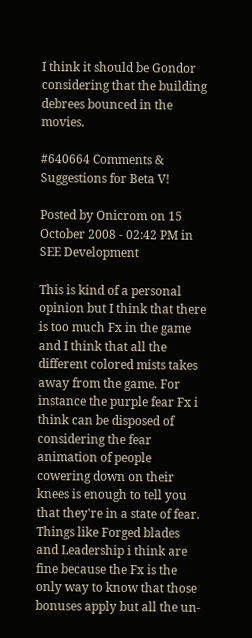I think it should be Gondor considering that the building debrees bounced in the movies.

#640664 Comments & Suggestions for Beta V!

Posted by Onicrom on 15 October 2008 - 02:42 PM in SEE Development

This is kind of a personal opinion but I think that there is too much Fx in the game and I think that all the different colored mists takes away from the game. For instance the purple fear Fx i think can be disposed of considering the fear animation of people cowering down on their knees is enough to tell you that they're in a state of fear. Things like Forged blades and Leadership i think are fine because the Fx is the only way to know that those bonuses apply but all the un-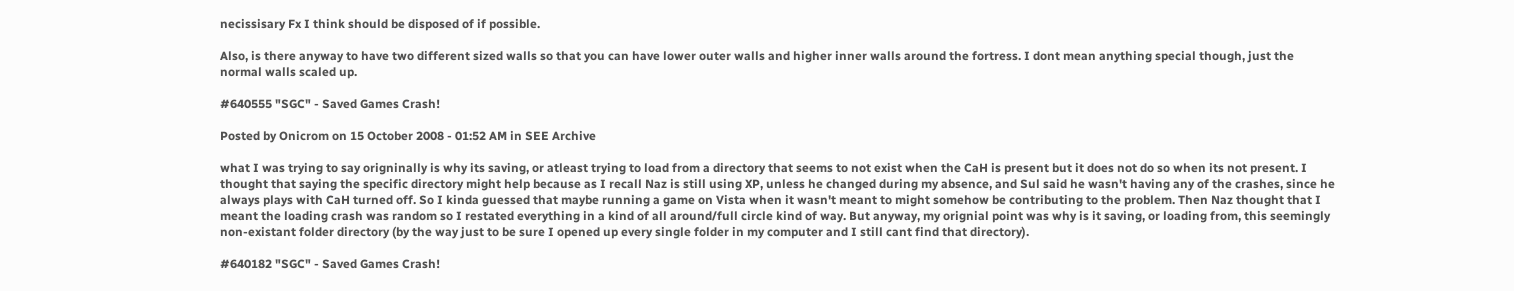necissisary Fx I think should be disposed of if possible.

Also, is there anyway to have two different sized walls so that you can have lower outer walls and higher inner walls around the fortress. I dont mean anything special though, just the normal walls scaled up.

#640555 "SGC" - Saved Games Crash!

Posted by Onicrom on 15 October 2008 - 01:52 AM in SEE Archive

what I was trying to say origninally is why its saving, or atleast trying to load from a directory that seems to not exist when the CaH is present but it does not do so when its not present. I thought that saying the specific directory might help because as I recall Naz is still using XP, unless he changed during my absence, and Sul said he wasn't having any of the crashes, since he always plays with CaH turned off. So I kinda guessed that maybe running a game on Vista when it wasn't meant to might somehow be contributing to the problem. Then Naz thought that I meant the loading crash was random so I restated everything in a kind of all around/full circle kind of way. But anyway, my orignial point was why is it saving, or loading from, this seemingly non-existant folder directory (by the way just to be sure I opened up every single folder in my computer and I still cant find that directory).

#640182 "SGC" - Saved Games Crash!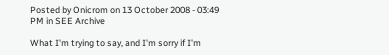Posted by Onicrom on 13 October 2008 - 03:49 PM in SEE Archive

What I'm trying to say, and I'm sorry if I'm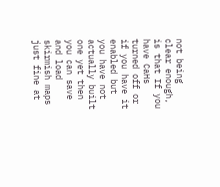not being clear enough, is that If you have CaHs turned off or if you have it enabled but you have not actually built one yet then you can save and load skirmish maps just fine at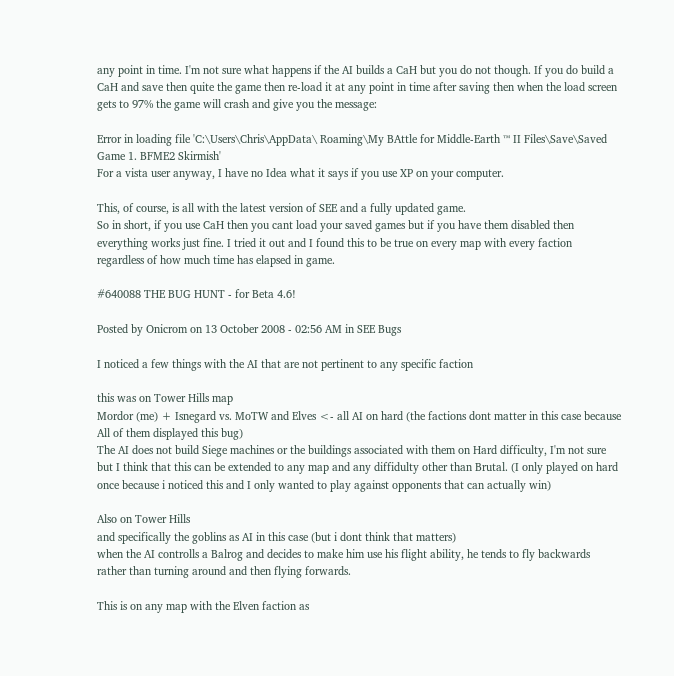any point in time. I'm not sure what happens if the AI builds a CaH but you do not though. If you do build a CaH and save then quite the game then re-load it at any point in time after saving then when the load screen gets to 97% the game will crash and give you the message:

Error in loading file 'C:\Users\Chris\AppData\ Roaming\My BAttle for Middle-Earth ™ II Files\Save\Saved Game 1. BFME2 Skirmish'
For a vista user anyway, I have no Idea what it says if you use XP on your computer.

This, of course, is all with the latest version of SEE and a fully updated game.
So in short, if you use CaH then you cant load your saved games but if you have them disabled then everything works just fine. I tried it out and I found this to be true on every map with every faction regardless of how much time has elapsed in game.

#640088 THE BUG HUNT - for Beta 4.6!

Posted by Onicrom on 13 October 2008 - 02:56 AM in SEE Bugs

I noticed a few things with the AI that are not pertinent to any specific faction

this was on Tower Hills map
Mordor (me) + Isnegard vs. MoTW and Elves <- all AI on hard (the factions dont matter in this case because All of them displayed this bug)
The AI does not build Siege machines or the buildings associated with them on Hard difficulty, I'm not sure but I think that this can be extended to any map and any diffidulty other than Brutal. (I only played on hard once because i noticed this and I only wanted to play against opponents that can actually win)

Also on Tower Hills
and specifically the goblins as AI in this case (but i dont think that matters)
when the AI controlls a Balrog and decides to make him use his flight ability, he tends to fly backwards rather than turning around and then flying forwards.

This is on any map with the Elven faction as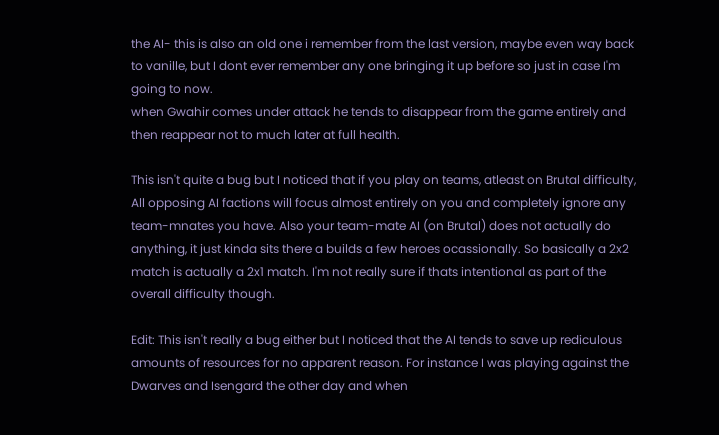the AI- this is also an old one i remember from the last version, maybe even way back to vanille, but I dont ever remember any one bringing it up before so just in case I'm going to now.
when Gwahir comes under attack he tends to disappear from the game entirely and then reappear not to much later at full health.

This isn't quite a bug but I noticed that if you play on teams, atleast on Brutal difficulty, All opposing AI factions will focus almost entirely on you and completely ignore any team-mnates you have. Also your team-mate AI (on Brutal) does not actually do anything, it just kinda sits there a builds a few heroes ocassionally. So basically a 2x2 match is actually a 2x1 match. I'm not really sure if thats intentional as part of the overall difficulty though.

Edit: This isn't really a bug either but I noticed that the AI tends to save up rediculous amounts of resources for no apparent reason. For instance I was playing against the Dwarves and Isengard the other day and when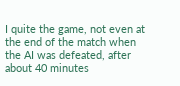I quite the game, not even at the end of the match when the AI was defeated, after about 40 minutes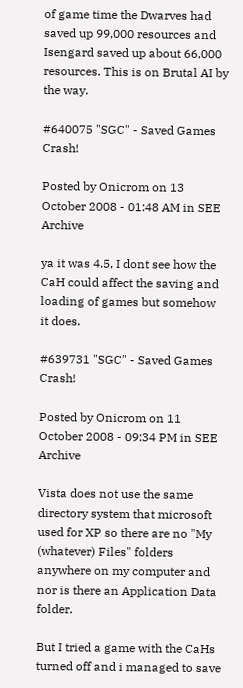of game time the Dwarves had saved up 99,000 resources and Isengard saved up about 66,000 resources. This is on Brutal AI by the way.

#640075 "SGC" - Saved Games Crash!

Posted by Onicrom on 13 October 2008 - 01:48 AM in SEE Archive

ya it was 4.5, I dont see how the CaH could affect the saving and loading of games but somehow it does.

#639731 "SGC" - Saved Games Crash!

Posted by Onicrom on 11 October 2008 - 09:34 PM in SEE Archive

Vista does not use the same directory system that microsoft used for XP so there are no "My (whatever) Files" folders anywhere on my computer and nor is there an Application Data folder.

But I tried a game with the CaHs turned off and i managed to save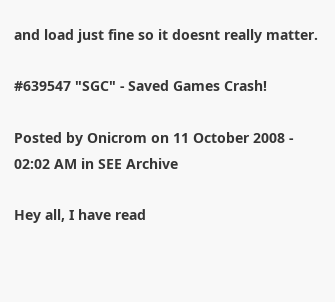and load just fine so it doesnt really matter.

#639547 "SGC" - Saved Games Crash!

Posted by Onicrom on 11 October 2008 - 02:02 AM in SEE Archive

Hey all, I have read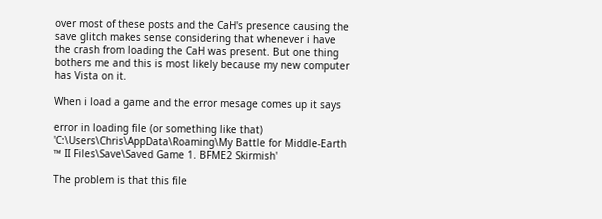over most of these posts and the CaH's presence causing the save glitch makes sense considering that whenever i have the crash from loading the CaH was present. But one thing bothers me and this is most likely because my new computer has Vista on it.

When i load a game and the error mesage comes up it says

error in loading file (or something like that) 'C:\Users\Chris\AppData\Roaming\My Battle for Middle-Earth ™ II Files\Save\Saved Game 1. BFME2 Skirmish'

The problem is that this file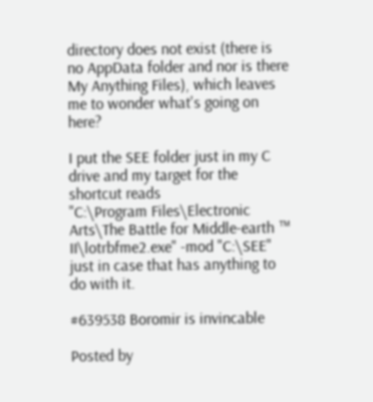directory does not exist (there is no AppData folder and nor is there My Anything Files), which leaves me to wonder what's going on here?

I put the SEE folder just in my C drive and my target for the shortcut reads
"C:\Program Files\Electronic Arts\The Battle for Middle-earth ™ II\lotrbfme2.exe" -mod "C:\SEE"
just in case that has anything to do with it.

#639538 Boromir is invincable

Posted by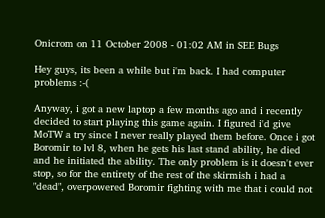Onicrom on 11 October 2008 - 01:02 AM in SEE Bugs

Hey guys, its been a while but i'm back. I had computer problems :-(

Anyway, i got a new laptop a few months ago and i recently decided to start playing this game again. I figured i'd give MoTW a try since I never really played them before. Once i got Boromir to lvl 8, when he gets his last stand ability, he died and he initiated the ability. The only problem is it doesn't ever stop, so for the entirety of the rest of the skirmish i had a "dead", overpowered Boromir fighting with me that i could not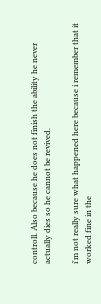controll. Also because he does not finish the ability he never actually dies so he cannot be revived.

i'm not really sure what happened here because i remember that it worked fine in the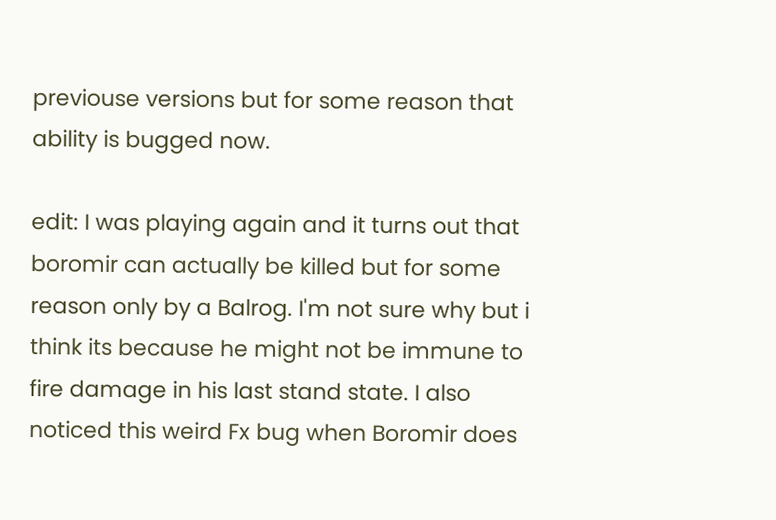previouse versions but for some reason that ability is bugged now.

edit: I was playing again and it turns out that boromir can actually be killed but for some reason only by a Balrog. I'm not sure why but i think its because he might not be immune to fire damage in his last stand state. I also noticed this weird Fx bug when Boromir does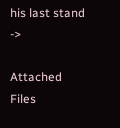his last stand ->

Attached Files